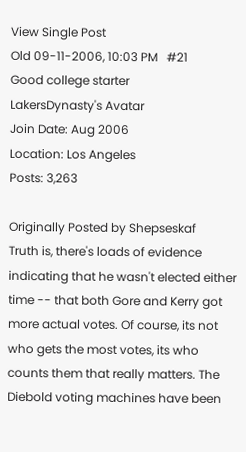View Single Post
Old 09-11-2006, 10:03 PM   #21
Good college starter
LakersDynasty's Avatar
Join Date: Aug 2006
Location: Los Angeles
Posts: 3,263

Originally Posted by Shepseskaf
Truth is, there's loads of evidence indicating that he wasn't elected either time -- that both Gore and Kerry got more actual votes. Of course, its not who gets the most votes, its who counts them that really matters. The Diebold voting machines have been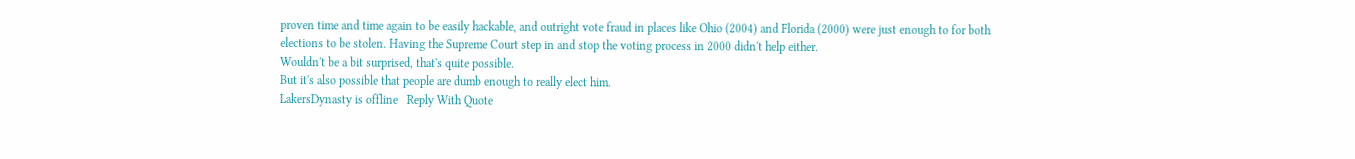proven time and time again to be easily hackable, and outright vote fraud in places like Ohio (2004) and Florida (2000) were just enough to for both elections to be stolen. Having the Supreme Court step in and stop the voting process in 2000 didn't help either.
Wouldn't be a bit surprised, that's quite possible.
But it's also possible that people are dumb enough to really elect him.
LakersDynasty is offline   Reply With Quote